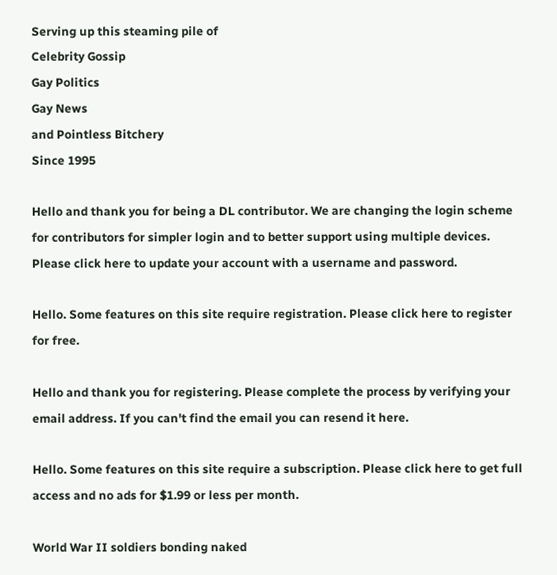Serving up this steaming pile of
Celebrity Gossip
Gay Politics
Gay News
and Pointless Bitchery
Since 1995

Hello and thank you for being a DL contributor. We are changing the login scheme for contributors for simpler login and to better support using multiple devices. Please click here to update your account with a username and password.

Hello. Some features on this site require registration. Please click here to register for free.

Hello and thank you for registering. Please complete the process by verifying your email address. If you can't find the email you can resend it here.

Hello. Some features on this site require a subscription. Please click here to get full access and no ads for $1.99 or less per month.

World War II soldiers bonding naked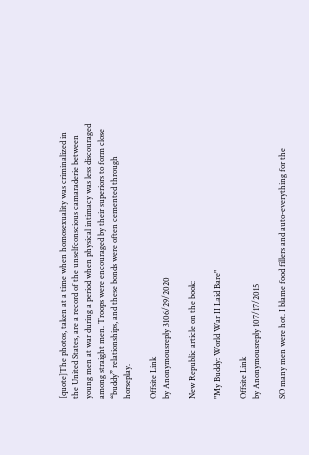[quote]The photos, taken at a time when homosexuality was criminalized in the United States, are a record of the unselfconscious camaraderie between young men at war during a period when physical intimacy was less discouraged among straight men. Troops were encouraged by their superiors to form close “buddy” relationships, and these bonds were often cemented through horseplay.

Offsite Link
by Anonymousreply 3106/29/2020

New Republic article on the book:

"My Buddy: World War II Laid Bare"

Offsite Link
by Anonymousreply 107/17/2015

SO many men were hot. I blame food fillers and auto-everything for the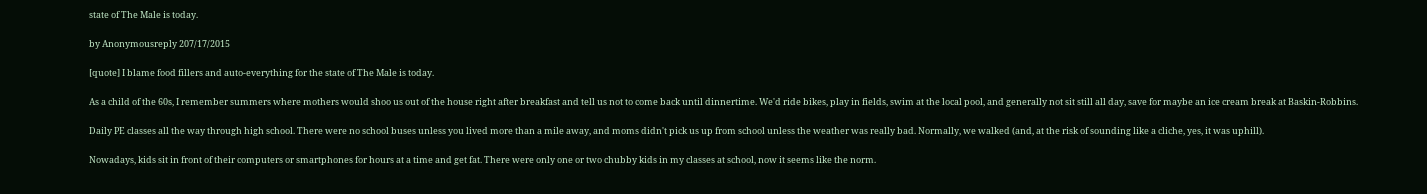state of The Male is today.

by Anonymousreply 207/17/2015

[quote] I blame food fillers and auto-everything for the state of The Male is today.

As a child of the 60s, I remember summers where mothers would shoo us out of the house right after breakfast and tell us not to come back until dinnertime. We'd ride bikes, play in fields, swim at the local pool, and generally not sit still all day, save for maybe an ice cream break at Baskin-Robbins.

Daily PE classes all the way through high school. There were no school buses unless you lived more than a mile away, and moms didn't pick us up from school unless the weather was really bad. Normally, we walked (and, at the risk of sounding like a cliche, yes, it was uphill).

Nowadays, kids sit in front of their computers or smartphones for hours at a time and get fat. There were only one or two chubby kids in my classes at school, now it seems like the norm.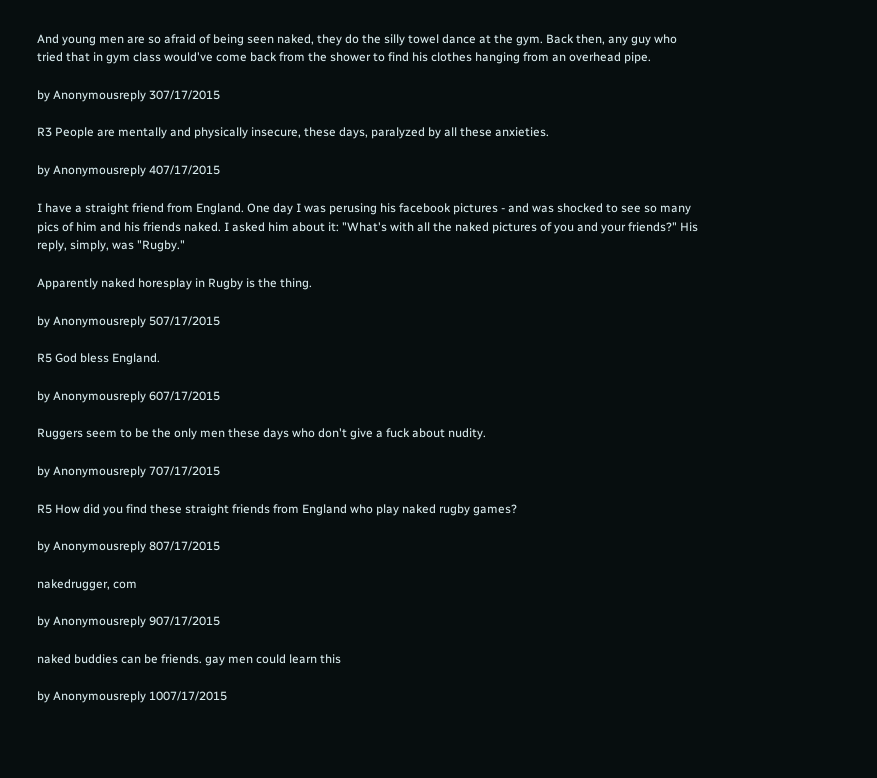And young men are so afraid of being seen naked, they do the silly towel dance at the gym. Back then, any guy who tried that in gym class would've come back from the shower to find his clothes hanging from an overhead pipe.

by Anonymousreply 307/17/2015

R3 People are mentally and physically insecure, these days, paralyzed by all these anxieties.

by Anonymousreply 407/17/2015

I have a straight friend from England. One day I was perusing his facebook pictures - and was shocked to see so many pics of him and his friends naked. I asked him about it: "What's with all the naked pictures of you and your friends?" His reply, simply, was "Rugby."

Apparently naked horesplay in Rugby is the thing.

by Anonymousreply 507/17/2015

R5 God bless England.

by Anonymousreply 607/17/2015

Ruggers seem to be the only men these days who don't give a fuck about nudity.

by Anonymousreply 707/17/2015

R5 How did you find these straight friends from England who play naked rugby games?

by Anonymousreply 807/17/2015

nakedrugger, com

by Anonymousreply 907/17/2015

naked buddies can be friends. gay men could learn this

by Anonymousreply 1007/17/2015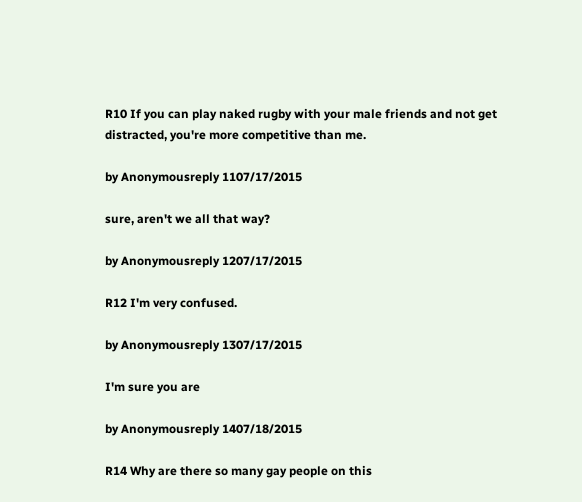R10 If you can play naked rugby with your male friends and not get distracted, you're more competitive than me.

by Anonymousreply 1107/17/2015

sure, aren't we all that way?

by Anonymousreply 1207/17/2015

R12 I'm very confused.

by Anonymousreply 1307/17/2015

I'm sure you are

by Anonymousreply 1407/18/2015

R14 Why are there so many gay people on this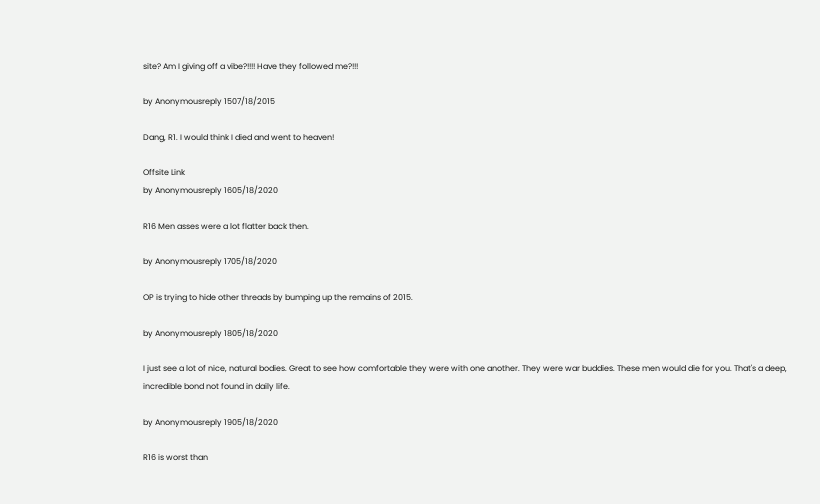site? Am I giving off a vibe?!!!! Have they followed me?!!!

by Anonymousreply 1507/18/2015

Dang, R1. I would think I died and went to heaven!

Offsite Link
by Anonymousreply 1605/18/2020

R16 Men asses were a lot flatter back then.

by Anonymousreply 1705/18/2020

OP is trying to hide other threads by bumping up the remains of 2015.

by Anonymousreply 1805/18/2020

I just see a lot of nice, natural bodies. Great to see how comfortable they were with one another. They were war buddies. These men would die for you. That's a deep, incredible bond not found in daily life.

by Anonymousreply 1905/18/2020

R16 is worst than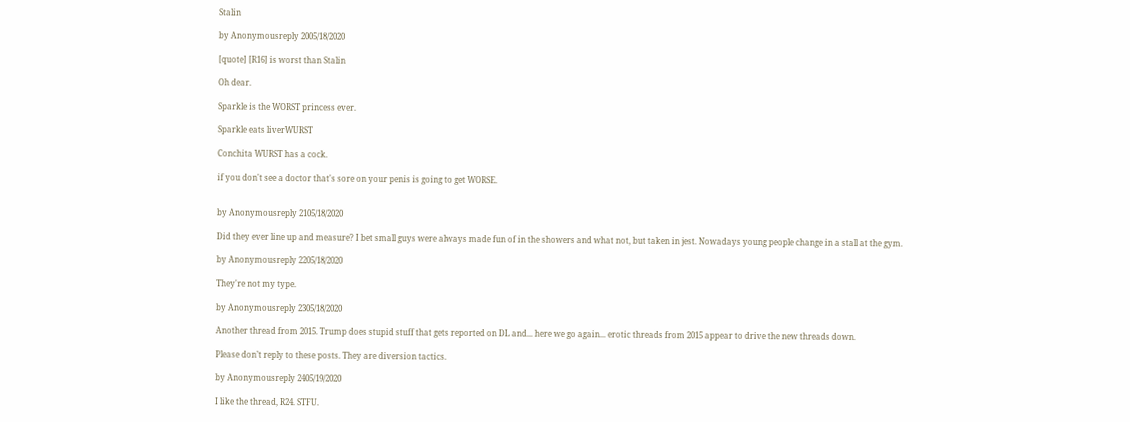Stalin

by Anonymousreply 2005/18/2020

[quote] [R16] is worst than Stalin

Oh dear.

Sparkle is the WORST princess ever.

Sparkle eats liverWURST

Conchita WURST has a cock.

if you don't see a doctor that's sore on your penis is going to get WORSE.


by Anonymousreply 2105/18/2020

Did they ever line up and measure? I bet small guys were always made fun of in the showers and what not, but taken in jest. Nowadays young people change in a stall at the gym.

by Anonymousreply 2205/18/2020

They're not my type.

by Anonymousreply 2305/18/2020

Another thread from 2015. Trump does stupid stuff that gets reported on DL and... here we go again... erotic threads from 2015 appear to drive the new threads down.

Please don’t reply to these posts. They are diversion tactics.

by Anonymousreply 2405/19/2020

I like the thread, R24. STFU.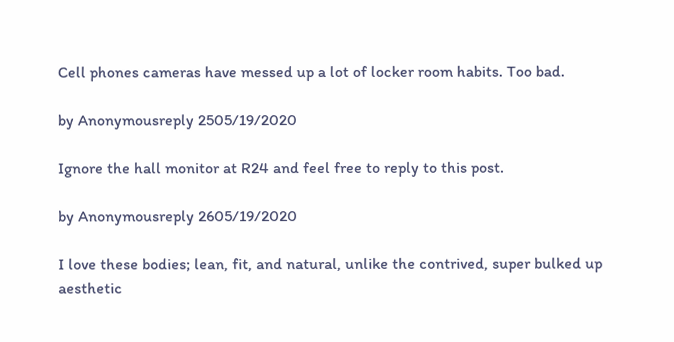Cell phones cameras have messed up a lot of locker room habits. Too bad.

by Anonymousreply 2505/19/2020

Ignore the hall monitor at R24 and feel free to reply to this post.

by Anonymousreply 2605/19/2020

I love these bodies; lean, fit, and natural, unlike the contrived, super bulked up aesthetic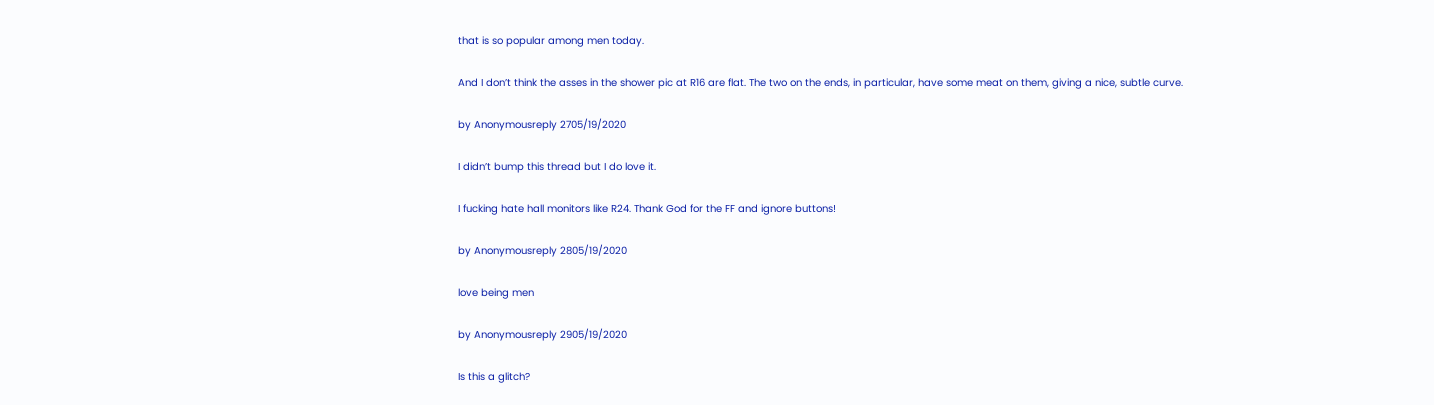that is so popular among men today.

And I don’t think the asses in the shower pic at R16 are flat. The two on the ends, in particular, have some meat on them, giving a nice, subtle curve.

by Anonymousreply 2705/19/2020

I didn’t bump this thread but I do love it.

I fucking hate hall monitors like R24. Thank God for the FF and ignore buttons!

by Anonymousreply 2805/19/2020

love being men

by Anonymousreply 2905/19/2020

Is this a glitch?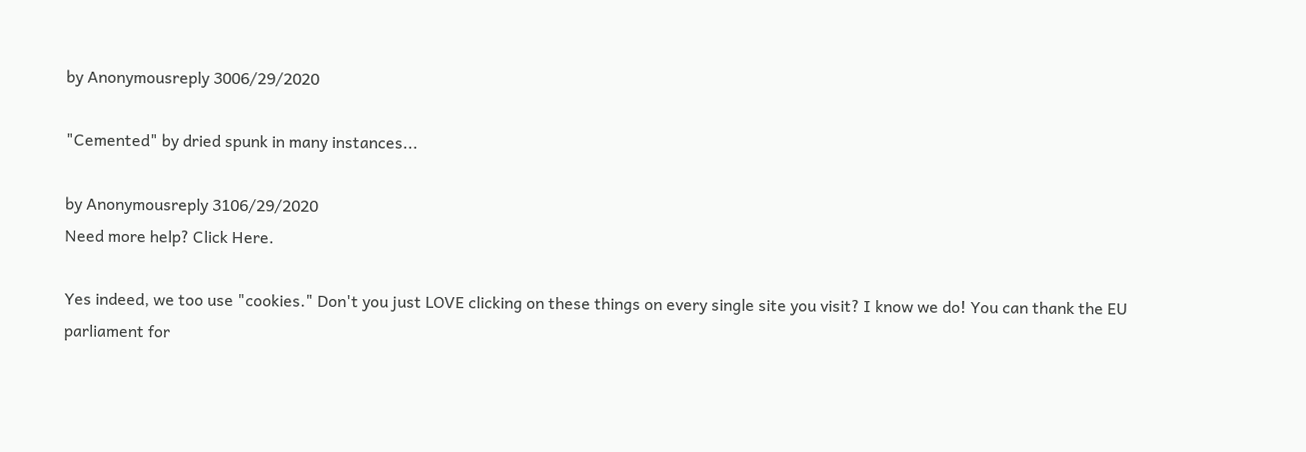by Anonymousreply 3006/29/2020

"Cemented" by dried spunk in many instances...

by Anonymousreply 3106/29/2020
Need more help? Click Here.

Yes indeed, we too use "cookies." Don't you just LOVE clicking on these things on every single site you visit? I know we do! You can thank the EU parliament for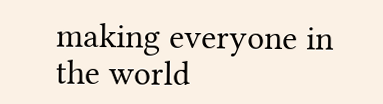making everyone in the world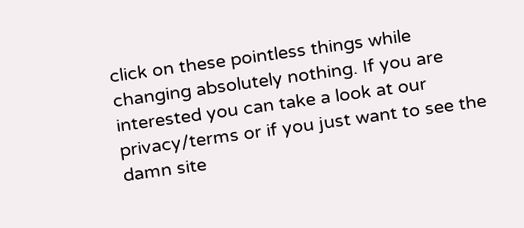click on these pointless things while changing absolutely nothing. If you are interested you can take a look at our privacy/terms or if you just want to see the damn site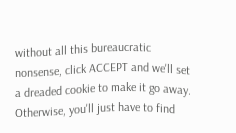without all this bureaucratic nonsense, click ACCEPT and we'll set a dreaded cookie to make it go away. Otherwise, you'll just have to find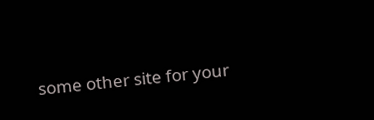some other site for your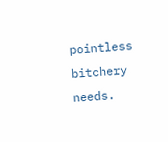pointless bitchery needs.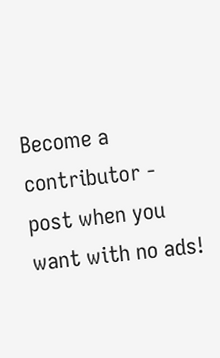Become a contributor - post when you want with no ads!